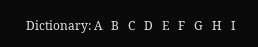Dictionary: A   B   C   D   E   F   G   H   I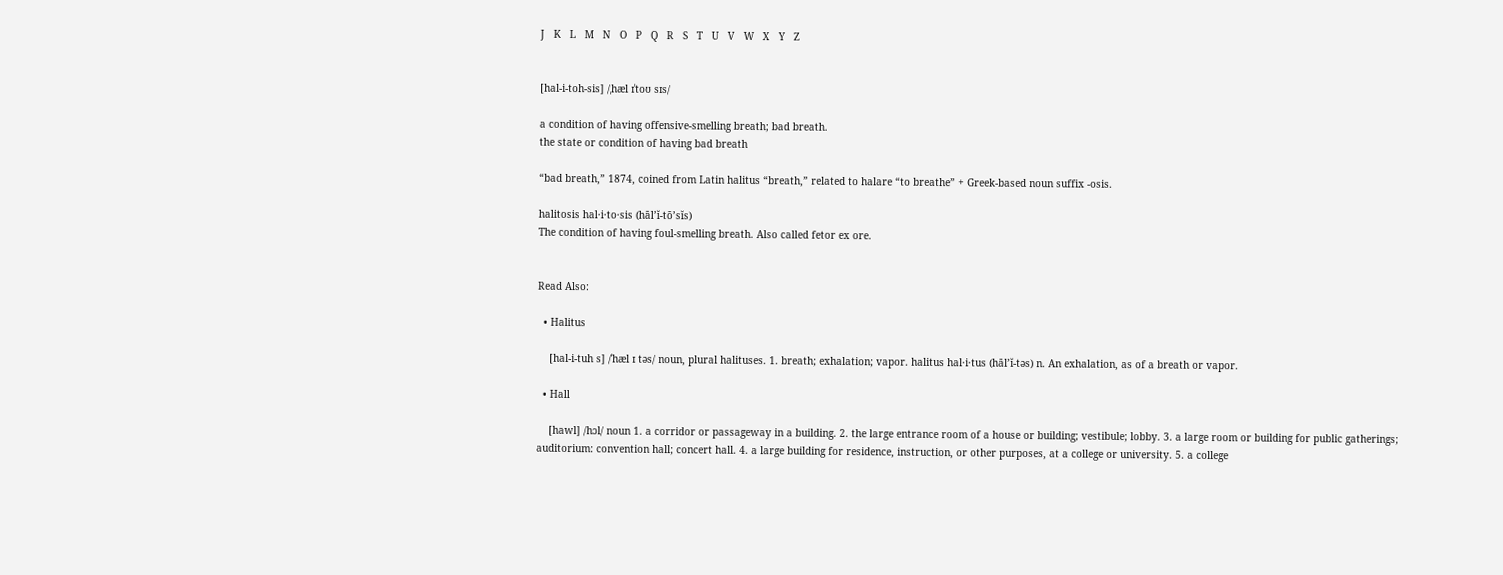J   K   L   M   N   O   P   Q   R   S   T   U   V   W   X   Y   Z


[hal-i-toh-sis] /ˌhæl ɪˈtoʊ sɪs/

a condition of having offensive-smelling breath; bad breath.
the state or condition of having bad breath

“bad breath,” 1874, coined from Latin halitus “breath,” related to halare “to breathe” + Greek-based noun suffix -osis.

halitosis hal·i·to·sis (hāl’ĭ-tō’sĭs)
The condition of having foul-smelling breath. Also called fetor ex ore.


Read Also:

  • Halitus

    [hal-i-tuh s] /ˈhæl ɪ təs/ noun, plural halituses. 1. breath; exhalation; vapor. halitus hal·i·tus (hāl’ĭ-təs) n. An exhalation, as of a breath or vapor.

  • Hall

    [hawl] /hɔl/ noun 1. a corridor or passageway in a building. 2. the large entrance room of a house or building; vestibule; lobby. 3. a large room or building for public gatherings; auditorium: convention hall; concert hall. 4. a large building for residence, instruction, or other purposes, at a college or university. 5. a college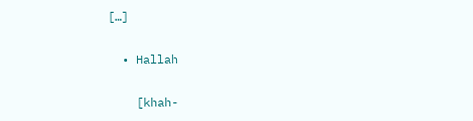[…]

  • Hallah

    [khah-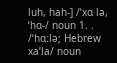luh, hah-] /ˈxɑ lə, ˈhɑ-/ noun 1. . /ˈhɑːlə; Hebrew xaˈla/ noun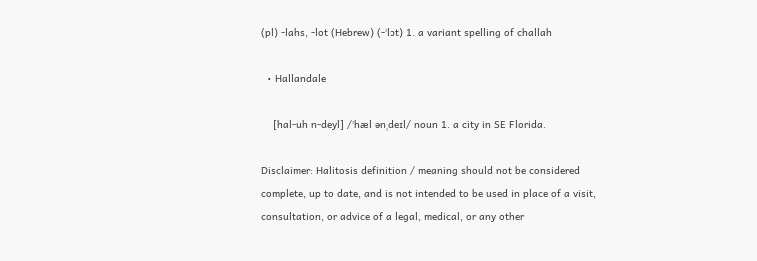(pl) -lahs, -lot (Hebrew) (-ˈlɔt) 1. a variant spelling of challah

  • Hallandale

    [hal-uh n-deyl] /ˈhæl ənˌdeɪl/ noun 1. a city in SE Florida.

Disclaimer: Halitosis definition / meaning should not be considered complete, up to date, and is not intended to be used in place of a visit, consultation, or advice of a legal, medical, or any other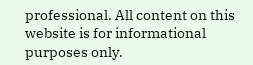professional. All content on this website is for informational purposes only.